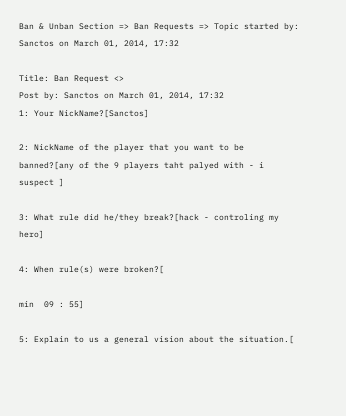Ban & Unban Section => Ban Requests => Topic started by: Sanctos on March 01, 2014, 17:32

Title: Ban Request <>
Post by: Sanctos on March 01, 2014, 17:32
1: Your NickName?[Sanctos]

2: NickName of the player that you want to be banned?[any of the 9 players taht palyed with - i suspect ]

3: What rule did he/they break?[hack - controling my hero]

4: When rule(s) were broken?[

min  09 : 55]

5: Explain to us a general vision about the situation.[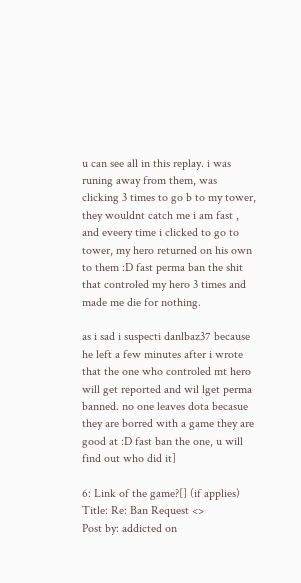u can see all in this replay. i was runing away from them, was clicking 3 times to go b to my tower, they wouldnt catch me i am fast , and eveery time i clicked to go to tower, my hero returned on his own to them :D fast perma ban the shit that controled my hero 3 times and made me die for nothing.

as i sad i suspecti danlbaz37 because he left a few minutes after i wrote that the one who controled mt hero will get reported and wil lget perma banned. no one leaves dota becasue they are borred with a game they are good at :D fast ban the one, u will find out who did it]

6: Link of the game?[] (if applies)
Title: Re: Ban Request <>
Post by: addicted on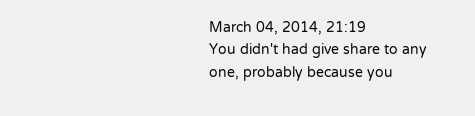March 04, 2014, 21:19
You didn't had give share to any one, probably because you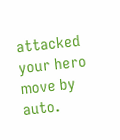attacked your hero move by auto.